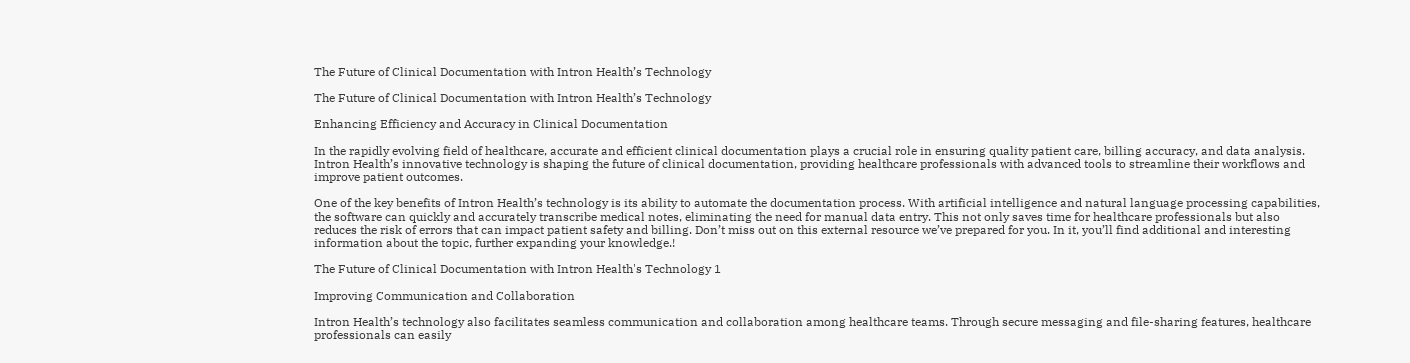The Future of Clinical Documentation with Intron Health’s Technology

The Future of Clinical Documentation with Intron Health’s Technology

Enhancing Efficiency and Accuracy in Clinical Documentation

In the rapidly evolving field of healthcare, accurate and efficient clinical documentation plays a crucial role in ensuring quality patient care, billing accuracy, and data analysis. Intron Health’s innovative technology is shaping the future of clinical documentation, providing healthcare professionals with advanced tools to streamline their workflows and improve patient outcomes.

One of the key benefits of Intron Health’s technology is its ability to automate the documentation process. With artificial intelligence and natural language processing capabilities, the software can quickly and accurately transcribe medical notes, eliminating the need for manual data entry. This not only saves time for healthcare professionals but also reduces the risk of errors that can impact patient safety and billing. Don’t miss out on this external resource we’ve prepared for you. In it, you’ll find additional and interesting information about the topic, further expanding your knowledge.!

The Future of Clinical Documentation with Intron Health's Technology 1

Improving Communication and Collaboration

Intron Health’s technology also facilitates seamless communication and collaboration among healthcare teams. Through secure messaging and file-sharing features, healthcare professionals can easily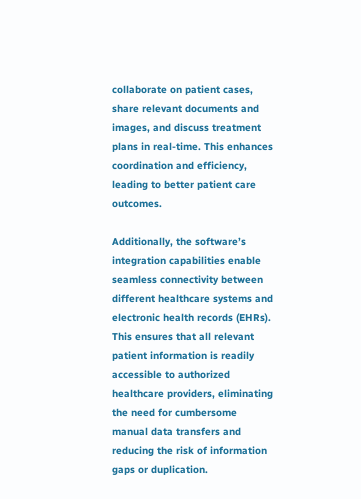collaborate on patient cases, share relevant documents and images, and discuss treatment plans in real-time. This enhances coordination and efficiency, leading to better patient care outcomes.

Additionally, the software’s integration capabilities enable seamless connectivity between different healthcare systems and electronic health records (EHRs). This ensures that all relevant patient information is readily accessible to authorized healthcare providers, eliminating the need for cumbersome manual data transfers and reducing the risk of information gaps or duplication.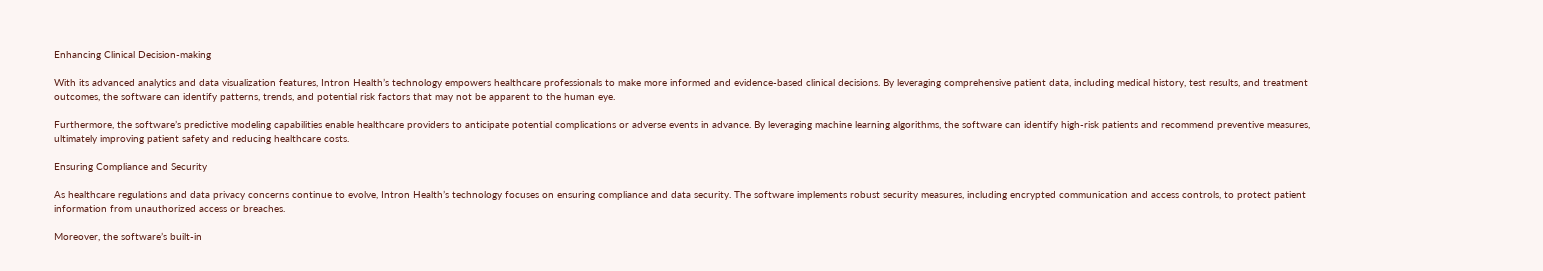Enhancing Clinical Decision-making

With its advanced analytics and data visualization features, Intron Health’s technology empowers healthcare professionals to make more informed and evidence-based clinical decisions. By leveraging comprehensive patient data, including medical history, test results, and treatment outcomes, the software can identify patterns, trends, and potential risk factors that may not be apparent to the human eye.

Furthermore, the software’s predictive modeling capabilities enable healthcare providers to anticipate potential complications or adverse events in advance. By leveraging machine learning algorithms, the software can identify high-risk patients and recommend preventive measures, ultimately improving patient safety and reducing healthcare costs.

Ensuring Compliance and Security

As healthcare regulations and data privacy concerns continue to evolve, Intron Health’s technology focuses on ensuring compliance and data security. The software implements robust security measures, including encrypted communication and access controls, to protect patient information from unauthorized access or breaches.

Moreover, the software’s built-in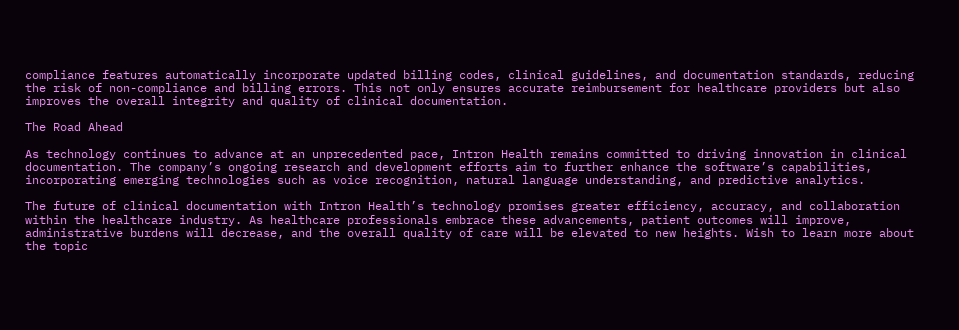compliance features automatically incorporate updated billing codes, clinical guidelines, and documentation standards, reducing the risk of non-compliance and billing errors. This not only ensures accurate reimbursement for healthcare providers but also improves the overall integrity and quality of clinical documentation.

The Road Ahead

As technology continues to advance at an unprecedented pace, Intron Health remains committed to driving innovation in clinical documentation. The company’s ongoing research and development efforts aim to further enhance the software’s capabilities, incorporating emerging technologies such as voice recognition, natural language understanding, and predictive analytics.

The future of clinical documentation with Intron Health’s technology promises greater efficiency, accuracy, and collaboration within the healthcare industry. As healthcare professionals embrace these advancements, patient outcomes will improve, administrative burdens will decrease, and the overall quality of care will be elevated to new heights. Wish to learn more about the topic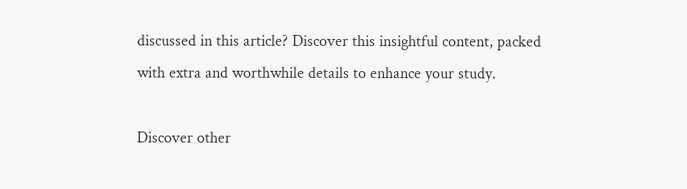discussed in this article? Discover this insightful content, packed with extra and worthwhile details to enhance your study.

Discover other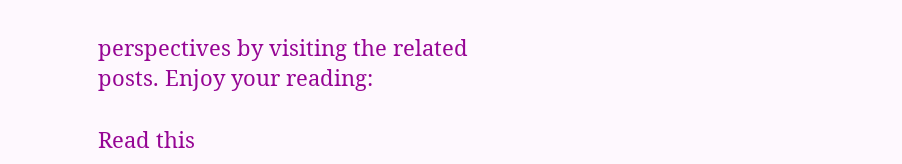perspectives by visiting the related posts. Enjoy your reading:

Read this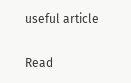useful article

Read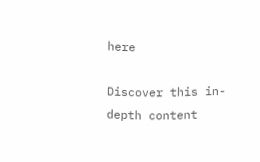here

Discover this in-depth content